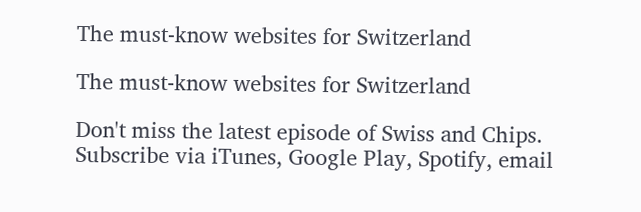The must-know websites for Switzerland

The must-know websites for Switzerland

Don't miss the latest episode of Swiss and Chips. Subscribe via iTunes, Google Play, Spotify, email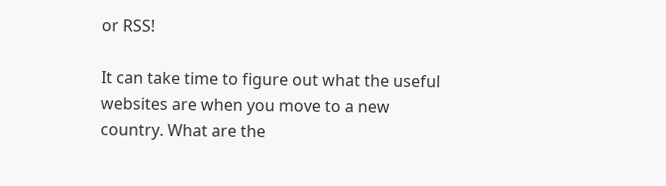or RSS!

It can take time to figure out what the useful websites are when you move to a new country. What are the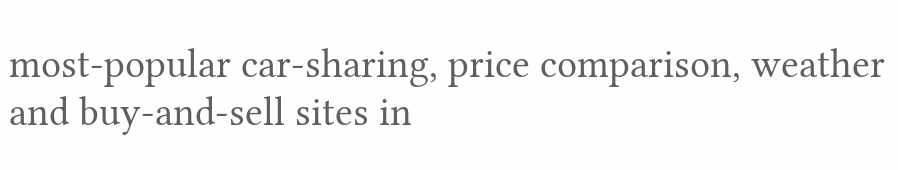most-popular car-sharing, price comparison, weather and buy-and-sell sites in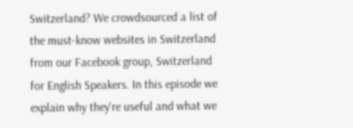Switzerland? We crowdsourced a list of the must-know websites in Switzerland from our Facebook group, Switzerland for English Speakers. In this episode we explain why they're useful and what we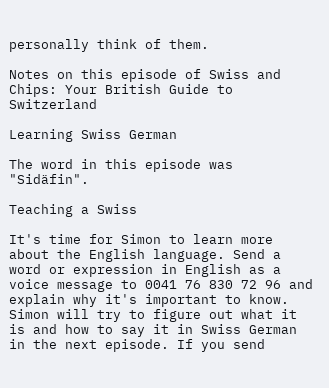personally think of them.

Notes on this episode of Swiss and Chips: Your British Guide to Switzerland

Learning Swiss German

The word in this episode was "Sidäfin".

Teaching a Swiss

It's time for Simon to learn more about the English language. Send a word or expression in English as a voice message to 0041 76 830 72 96 and explain why it's important to know. Simon will try to figure out what it is and how to say it in Swiss German in the next episode. If you send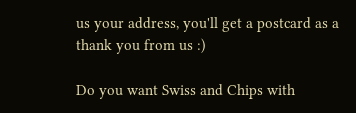us your address, you'll get a postcard as a thank you from us :)

Do you want Swiss and Chips with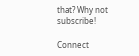that? Why not subscribe!

Connect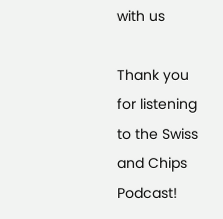with us

Thank you for listening to the Swiss and Chips Podcast!